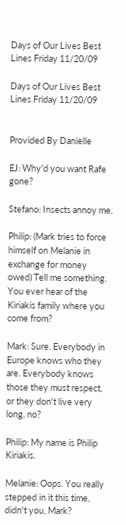Days of Our Lives Best Lines Friday 11/20/09

Days of Our Lives Best Lines Friday 11/20/09


Provided By Danielle

EJ: Why'd you want Rafe gone?

Stefano: Insects annoy me.

Philip: (Mark tries to force himself on Melanie in exchange for money owed) Tell me something. You ever hear of the Kiriakis family where you come from?

Mark: Sure. Everybody in Europe knows who they are. Everybody knows those they must respect, or they don't live very long, no?

Philip: My name is Philip Kiriakis.

Melanie: Oops. You really stepped in it this time, didn't you, Mark?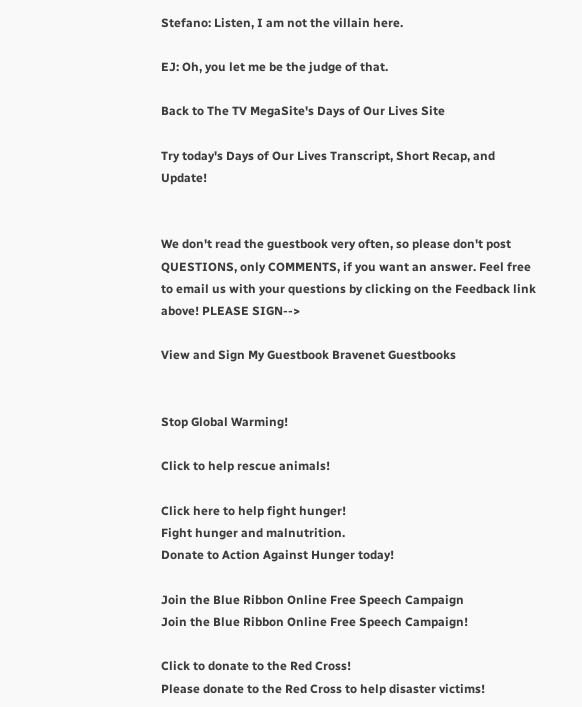Stefano: Listen, I am not the villain here.

EJ: Oh, you let me be the judge of that.

Back to The TV MegaSite's Days of Our Lives Site

Try today's Days of Our Lives Transcript, Short Recap, and Update!


We don't read the guestbook very often, so please don't post QUESTIONS, only COMMENTS, if you want an answer. Feel free to email us with your questions by clicking on the Feedback link above! PLEASE SIGN-->

View and Sign My Guestbook Bravenet Guestbooks


Stop Global Warming!

Click to help rescue animals!

Click here to help fight hunger!
Fight hunger and malnutrition.
Donate to Action Against Hunger today!

Join the Blue Ribbon Online Free Speech Campaign
Join the Blue Ribbon Online Free Speech Campaign!

Click to donate to the Red Cross!
Please donate to the Red Cross to help disaster victims!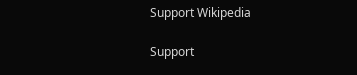Support Wikipedia

Support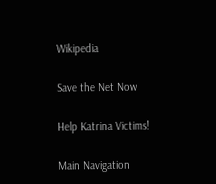Wikipedia

Save the Net Now

Help Katrina Victims!

Main Navigation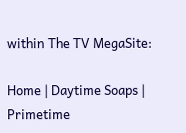within The TV MegaSite:

Home | Daytime Soaps | Primetime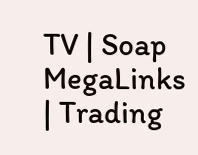TV | Soap MegaLinks | Trading